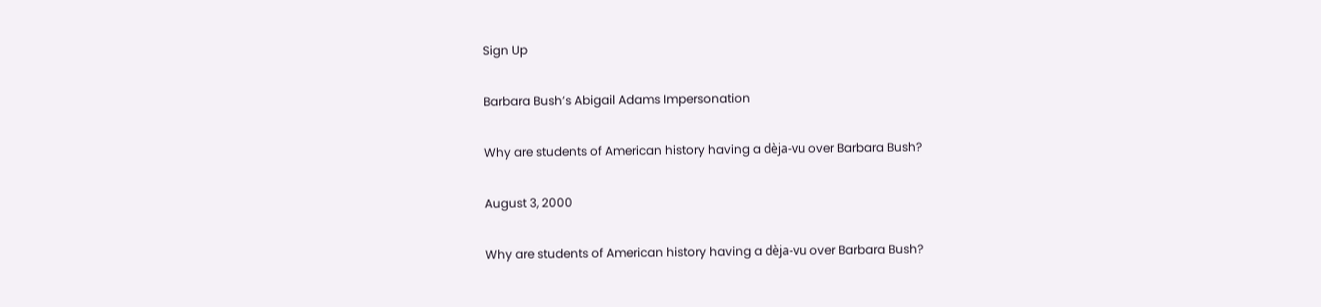Sign Up

Barbara Bush’s Abigail Adams Impersonation

Why are students of American history having a dèja-vu over Barbara Bush?

August 3, 2000

Why are students of American history having a dèja-vu over Barbara Bush?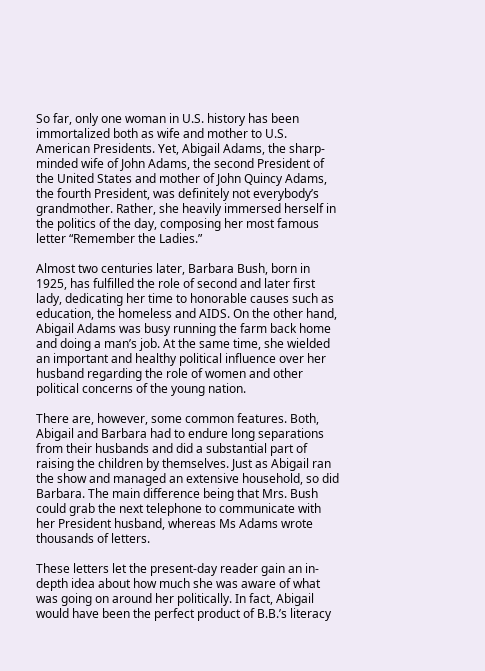So far, only one woman in U.S. history has been immortalized both as wife and mother to U.S. American Presidents. Yet, Abigail Adams, the sharp-minded wife of John Adams, the second President of the United States and mother of John Quincy Adams, the fourth President, was definitely not everybody’s grandmother. Rather, she heavily immersed herself in the politics of the day, composing her most famous letter “Remember the Ladies.”

Almost two centuries later, Barbara Bush, born in 1925, has fulfilled the role of second and later first lady, dedicating her time to honorable causes such as education, the homeless and AIDS. On the other hand, Abigail Adams was busy running the farm back home and doing a man’s job. At the same time, she wielded an important and healthy political influence over her husband regarding the role of women and other political concerns of the young nation.

There are, however, some common features. Both, Abigail and Barbara had to endure long separations from their husbands and did a substantial part of raising the children by themselves. Just as Abigail ran the show and managed an extensive household, so did Barbara. The main difference being that Mrs. Bush could grab the next telephone to communicate with her President husband, whereas Ms Adams wrote thousands of letters.

These letters let the present-day reader gain an in-depth idea about how much she was aware of what was going on around her politically. In fact, Abigail would have been the perfect product of B.B.’s literacy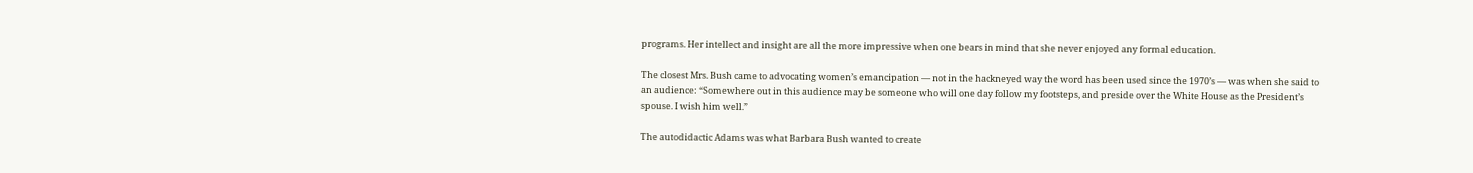programs. Her intellect and insight are all the more impressive when one bears in mind that she never enjoyed any formal education.

The closest Mrs. Bush came to advocating women’s emancipation — not in the hackneyed way the word has been used since the 1970’s — was when she said to an audience: “Somewhere out in this audience may be someone who will one day follow my footsteps, and preside over the White House as the President’s spouse. I wish him well.”

The autodidactic Adams was what Barbara Bush wanted to create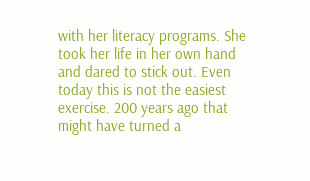with her literacy programs. She took her life in her own hand and dared to stick out. Even today this is not the easiest exercise. 200 years ago that might have turned a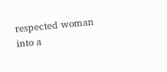respected woman into a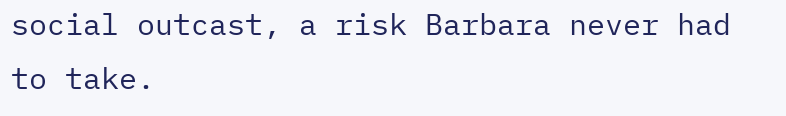social outcast, a risk Barbara never had to take.